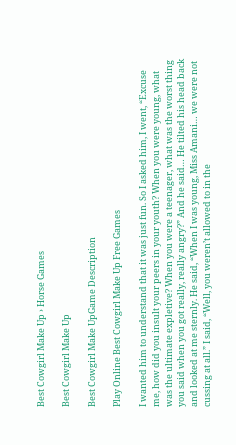Best Cowgirl Make Up › Horse Games

Best Cowgirl Make Up

Best Cowgirl Make UpGame Description

Play Online Best Cowgirl Make Up Free Games

I wanted him to understand that it was just fun. So I asked him, I went, “Excuse me, how did you insult your peers in your youth? When you were young, what was the ultimate expletive? When you were a teenager, what was the worst thing you said when you got really, really angry?” And he said… He tilted his head back and looked at me sternly. He said, “When I was young, Miss Amani… we were not cussing at all.” I said, “Well, you weren’t allowed to in the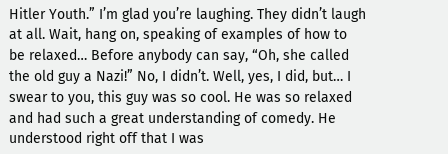Hitler Youth.” I’m glad you’re laughing. They didn’t laugh at all. Wait, hang on, speaking of examples of how to be relaxed… Before anybody can say, “Oh, she called the old guy a Nazi!” No, I didn’t. Well, yes, I did, but… I swear to you, this guy was so cool. He was so relaxed and had such a great understanding of comedy. He understood right off that I was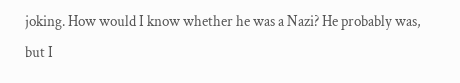joking. How would I know whether he was a Nazi? He probably was, but I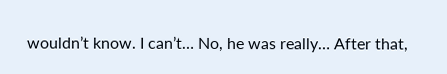wouldn’t know. I can’t… No, he was really… After that,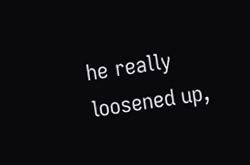he really loosened up,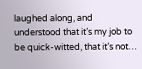laughed along, and understood that it’s my job to be quick-witted, that it’s not…